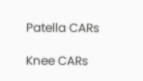Patella CARs

Knee CARs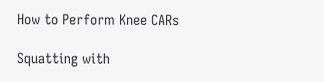How to Perform Knee CARs

Squatting with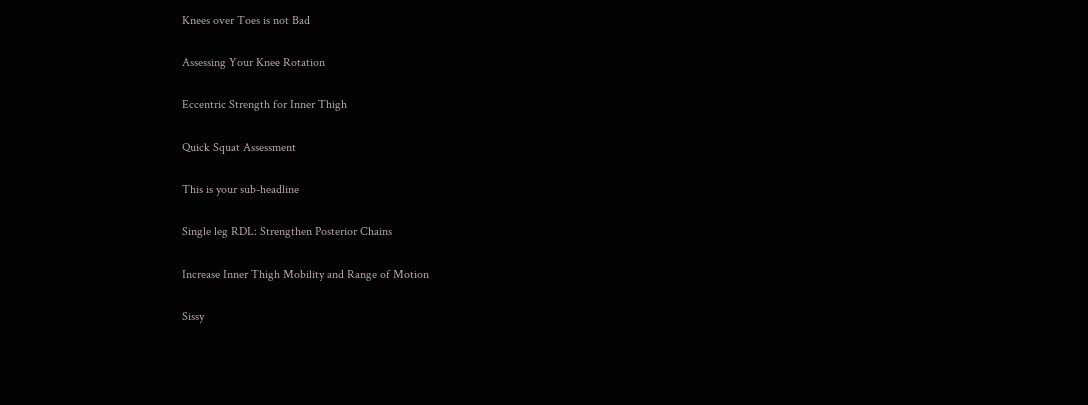Knees over Toes is not Bad

Assessing Your Knee Rotation

Eccentric Strength for Inner Thigh

Quick Squat Assessment

This is your sub-headline

Single leg RDL: Strengthen Posterior Chains

Increase Inner Thigh Mobility and Range of Motion

Sissy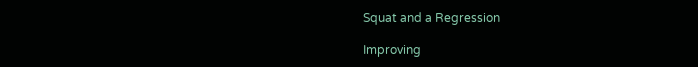Squat and a Regression

Improving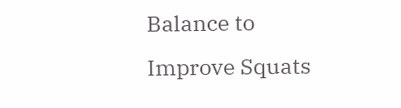Balance to Improve Squats